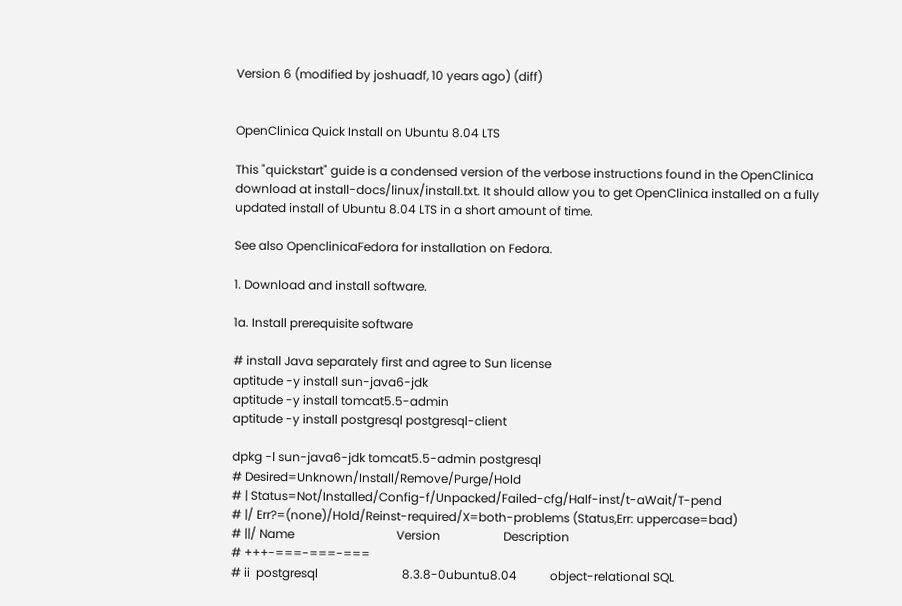Version 6 (modified by joshuadf, 10 years ago) (diff)


OpenClinica Quick Install on Ubuntu 8.04 LTS

This "quickstart" guide is a condensed version of the verbose instructions found in the OpenClinica download at install-docs/linux/install.txt. It should allow you to get OpenClinica installed on a fully updated install of Ubuntu 8.04 LTS in a short amount of time.

See also OpenclinicaFedora for installation on Fedora.

1. Download and install software.

1a. Install prerequisite software

# install Java separately first and agree to Sun license
aptitude -y install sun-java6-jdk
aptitude -y install tomcat5.5-admin
aptitude -y install postgresql postgresql-client

dpkg -l sun-java6-jdk tomcat5.5-admin postgresql
# Desired=Unknown/Install/Remove/Purge/Hold
# | Status=Not/Installed/Config-f/Unpacked/Failed-cfg/Half-inst/t-aWait/T-pend
# |/ Err?=(none)/Hold/Reinst-required/X=both-problems (Status,Err: uppercase=bad)
# ||/ Name                                  Version                     Description
# +++-===-===-===
# ii  postgresql                            8.3.8-0ubuntu8.04           object-relational SQL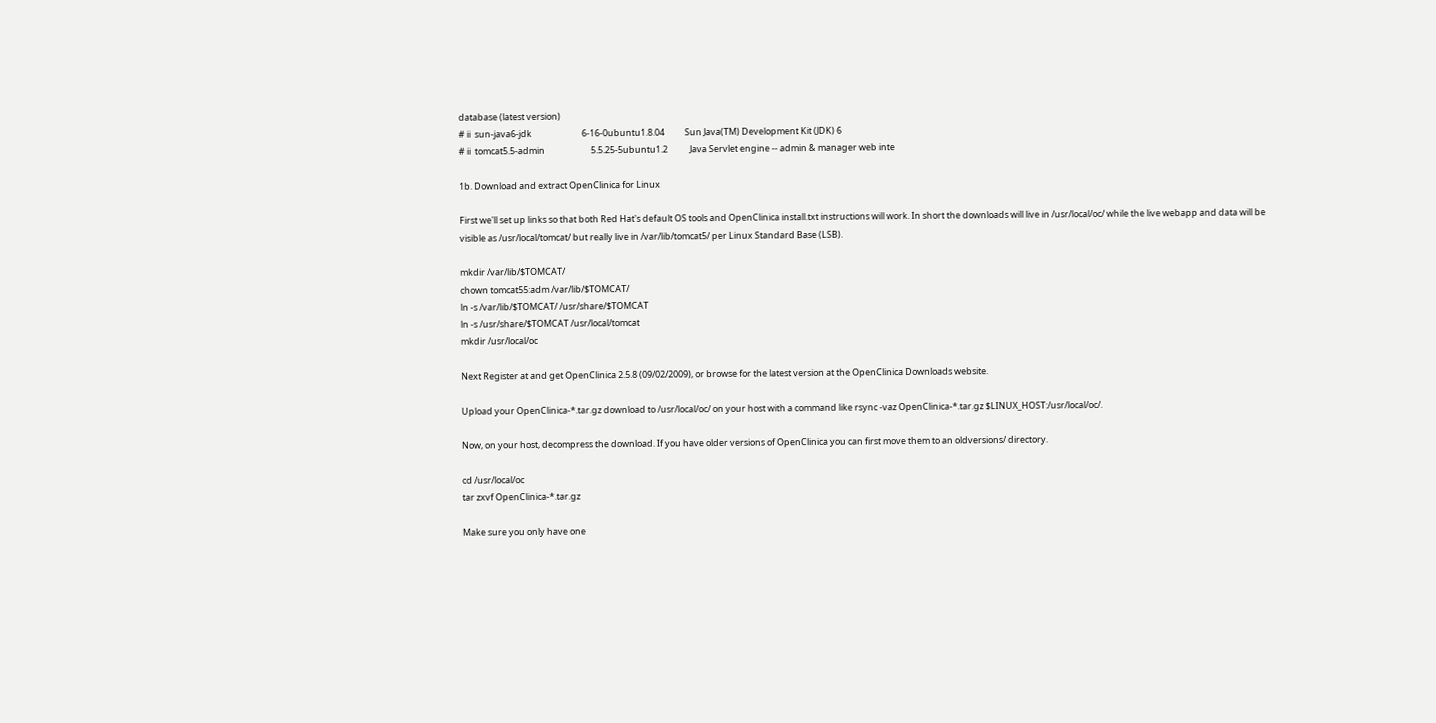database (latest version)
# ii  sun-java6-jdk                         6-16-0ubuntu1.8.04          Sun Java(TM) Development Kit (JDK) 6
# ii  tomcat5.5-admin                       5.5.25-5ubuntu1.2           Java Servlet engine -- admin & manager web inte

1b. Download and extract OpenClinica for Linux

First we'll set up links so that both Red Hat's default OS tools and OpenClinica install.txt instructions will work. In short the downloads will live in /usr/local/oc/ while the live webapp and data will be visible as /usr/local/tomcat/ but really live in /var/lib/tomcat5/ per Linux Standard Base (LSB).

mkdir /var/lib/$TOMCAT/
chown tomcat55:adm /var/lib/$TOMCAT/
ln -s /var/lib/$TOMCAT/ /usr/share/$TOMCAT
ln -s /usr/share/$TOMCAT /usr/local/tomcat
mkdir /usr/local/oc

Next Register at and get OpenClinica 2.5.8 (09/02/2009), or browse for the latest version at the OpenClinica Downloads website.

Upload your OpenClinica-*.tar.gz download to /usr/local/oc/ on your host with a command like rsync -vaz OpenClinica-*.tar.gz $LINUX_HOST:/usr/local/oc/.

Now, on your host, decompress the download. If you have older versions of OpenClinica you can first move them to an oldversions/ directory.

cd /usr/local/oc
tar zxvf OpenClinica-*.tar.gz

Make sure you only have one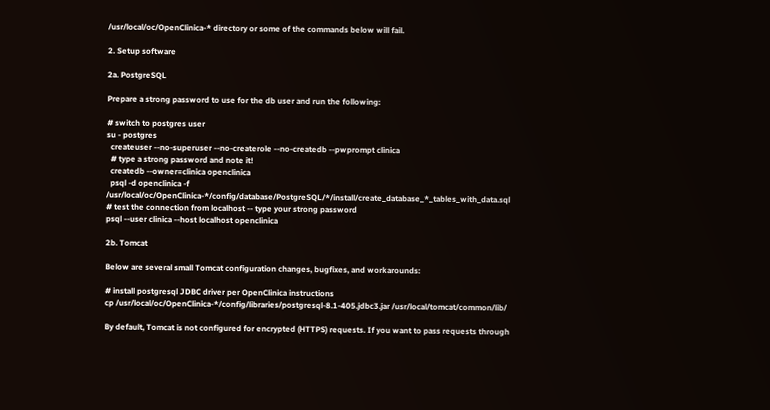/usr/local/oc/OpenClinica-* directory or some of the commands below will fail.

2. Setup software

2a. PostgreSQL

Prepare a strong password to use for the db user and run the following:

# switch to postgres user
su - postgres
  createuser --no-superuser --no-createrole --no-createdb --pwprompt clinica
  # type a strong password and note it!
  createdb --owner=clinica openclinica
  psql -d openclinica -f /usr/local/oc/OpenClinica-*/config/database/PostgreSQL/*/install/create_database_*_tables_with_data.sql
# test the connection from localhost -- type your strong password
psql --user clinica --host localhost openclinica

2b. Tomcat

Below are several small Tomcat configuration changes, bugfixes, and workarounds:

# install postgresql JDBC driver per OpenClinica instructions
cp /usr/local/oc/OpenClinica-*/config/libraries/postgresql-8.1-405.jdbc3.jar /usr/local/tomcat/common/lib/

By default, Tomcat is not configured for encrypted (HTTPS) requests. If you want to pass requests through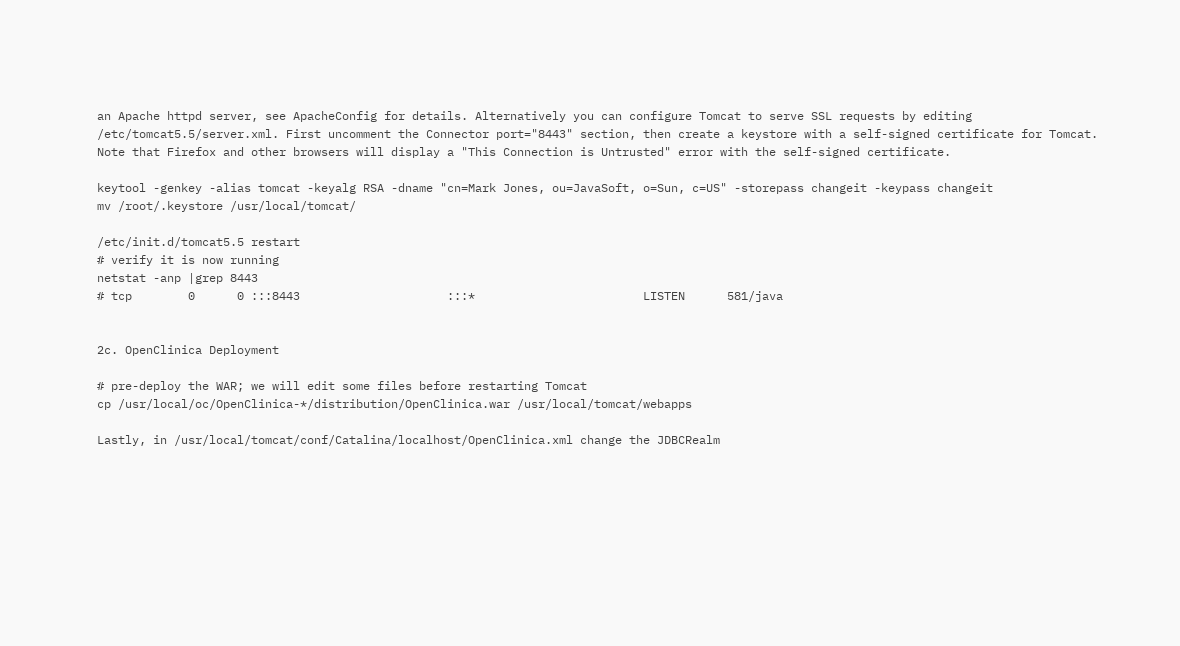an Apache httpd server, see ApacheConfig for details. Alternatively you can configure Tomcat to serve SSL requests by editing /etc/tomcat5.5/server.xml. First uncomment the Connector port="8443" section, then create a keystore with a self-signed certificate for Tomcat. Note that Firefox and other browsers will display a "This Connection is Untrusted" error with the self-signed certificate.

keytool -genkey -alias tomcat -keyalg RSA -dname "cn=Mark Jones, ou=JavaSoft, o=Sun, c=US" -storepass changeit -keypass changeit
mv /root/.keystore /usr/local/tomcat/

/etc/init.d/tomcat5.5 restart
# verify it is now running
netstat -anp |grep 8443
# tcp        0      0 :::8443                     :::*                        LISTEN      581/java


2c. OpenClinica Deployment

# pre-deploy the WAR; we will edit some files before restarting Tomcat
cp /usr/local/oc/OpenClinica-*/distribution/OpenClinica.war /usr/local/tomcat/webapps

Lastly, in /usr/local/tomcat/conf/Catalina/localhost/OpenClinica.xml change the JDBCRealm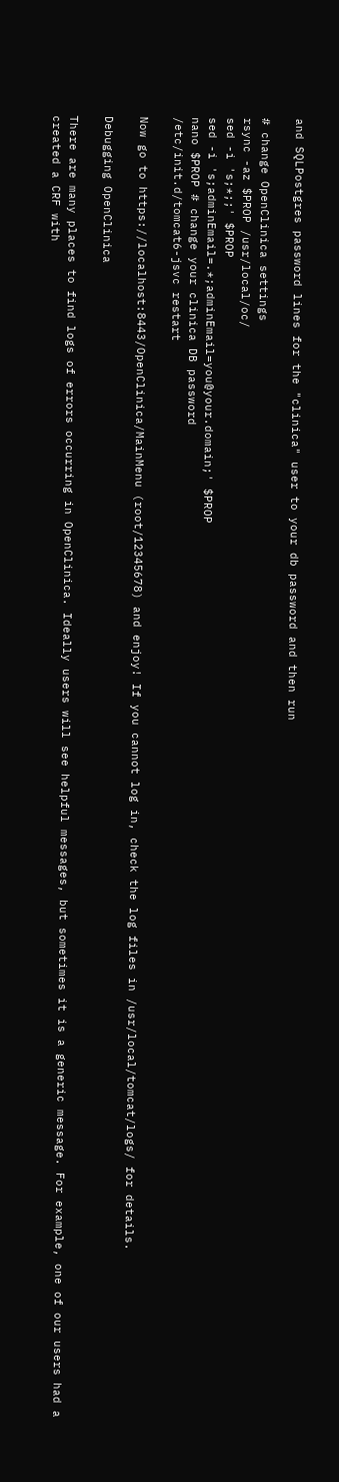and SQLPostgres password lines for the "clinica" user to your db password and then run

# change OpenClinica settings
rsync -az $PROP /usr/local/oc/
sed -i 's;*;;' $PROP
sed -i 's;adminEmail=.*;adminEmail=you@your.domain;' $PROP
nano $PROP # change your clinica DB password
/etc/init.d/tomcat6-jsvc restart

Now go to https://localhost:8443/OpenClinica/MainMenu (root/12345678) and enjoy! If you cannot log in, check the log files in /usr/local/tomcat/logs/ for details.

Debugging OpenClinica

There are many places to find logs of errors occurring in OpenClinica. Ideally users will see helpful messages, but sometimes it is a generic message. For example, one of our users had a created a CRF with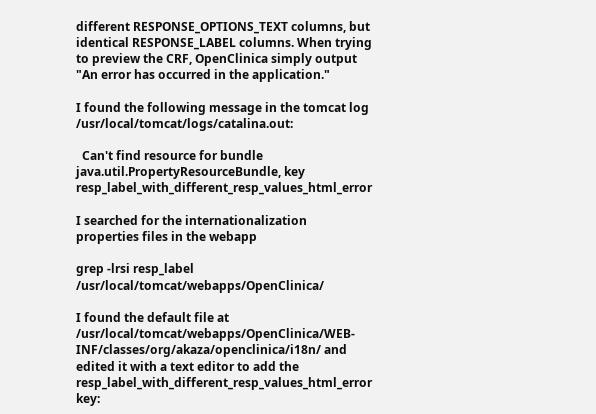different RESPONSE_OPTIONS_TEXT columns, but identical RESPONSE_LABEL columns. When trying to preview the CRF, OpenClinica simply output "An error has occurred in the application."

I found the following message in the tomcat log /usr/local/tomcat/logs/catalina.out:

  Can't find resource for bundle java.util.PropertyResourceBundle, key resp_label_with_different_resp_values_html_error

I searched for the internationalization properties files in the webapp

grep -lrsi resp_label /usr/local/tomcat/webapps/OpenClinica/

I found the default file at /usr/local/tomcat/webapps/OpenClinica/WEB-INF/classes/org/akaza/openclinica/i18n/ and edited it with a text editor to add the resp_label_with_different_resp_values_html_error key: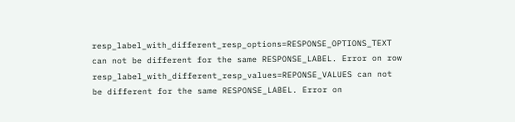resp_label_with_different_resp_options=RESPONSE_OPTIONS_TEXT can not be different for the same RESPONSE_LABEL. Error on row
resp_label_with_different_resp_values=REPONSE_VALUES can not be different for the same RESPONSE_LABEL. Error on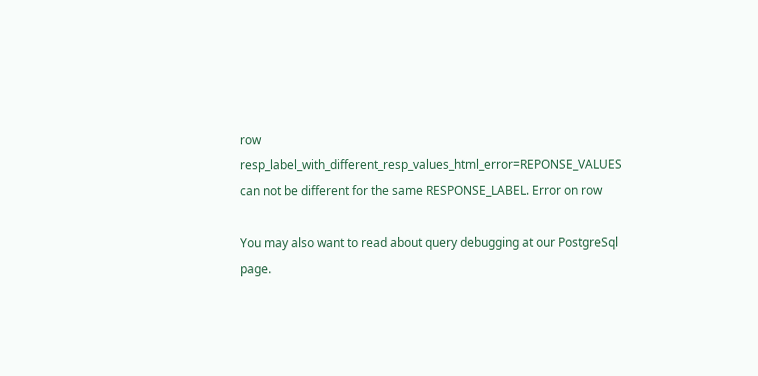row
resp_label_with_different_resp_values_html_error=REPONSE_VALUES can not be different for the same RESPONSE_LABEL. Error on row

You may also want to read about query debugging at our PostgreSql page.